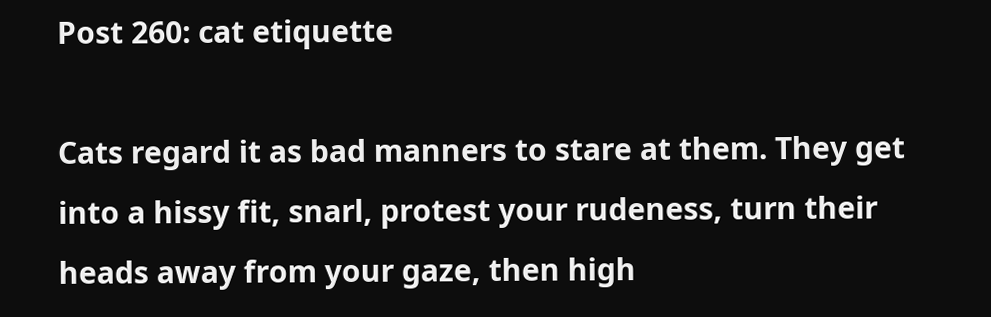Post 260: cat etiquette

Cats regard it as bad manners to stare at them. They get into a hissy fit, snarl, protest your rudeness, turn their heads away from your gaze, then high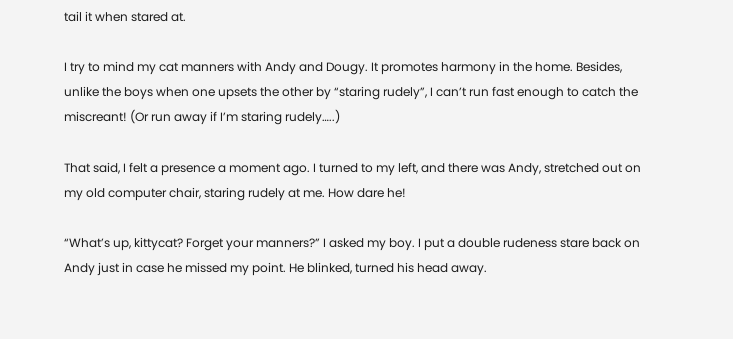tail it when stared at.

I try to mind my cat manners with Andy and Dougy. It promotes harmony in the home. Besides, unlike the boys when one upsets the other by “staring rudely”, I can’t run fast enough to catch the miscreant! (Or run away if I’m staring rudely…..)

That said, I felt a presence a moment ago. I turned to my left, and there was Andy, stretched out on my old computer chair, staring rudely at me. How dare he!

“What’s up, kittycat? Forget your manners?” I asked my boy. I put a double rudeness stare back on Andy just in case he missed my point. He blinked, turned his head away.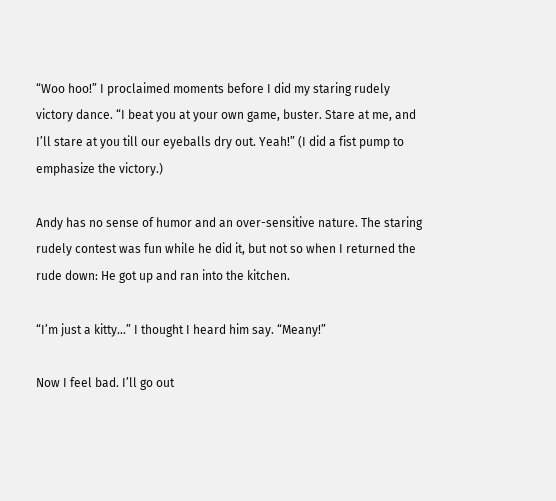“Woo hoo!” I proclaimed moments before I did my staring rudely victory dance. “I beat you at your own game, buster. Stare at me, and I’ll stare at you till our eyeballs dry out. Yeah!” (I did a fist pump to emphasize the victory.)

Andy has no sense of humor and an over-sensitive nature. The staring rudely contest was fun while he did it, but not so when I returned the rude down: He got up and ran into the kitchen.

“I’m just a kitty…” I thought I heard him say. “Meany!”

Now I feel bad. I’ll go out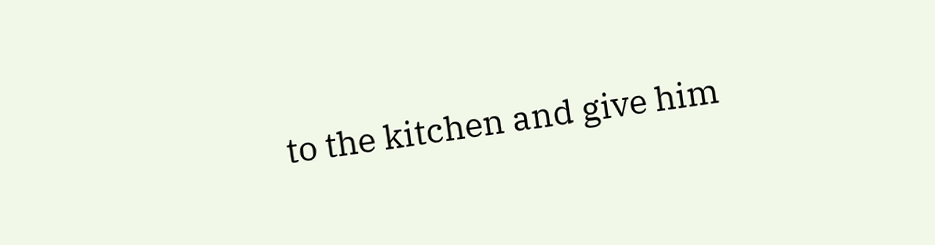to the kitchen and give him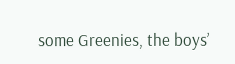some Greenies, the boys’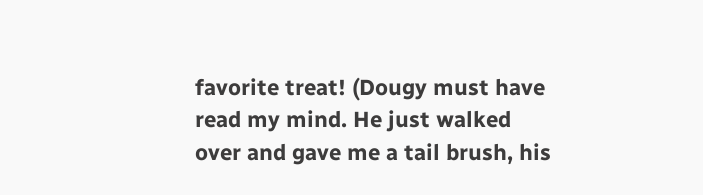favorite treat! (Dougy must have read my mind. He just walked over and gave me a tail brush, his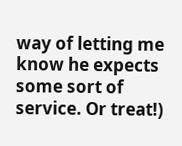way of letting me know he expects some sort of service. Or treat!)